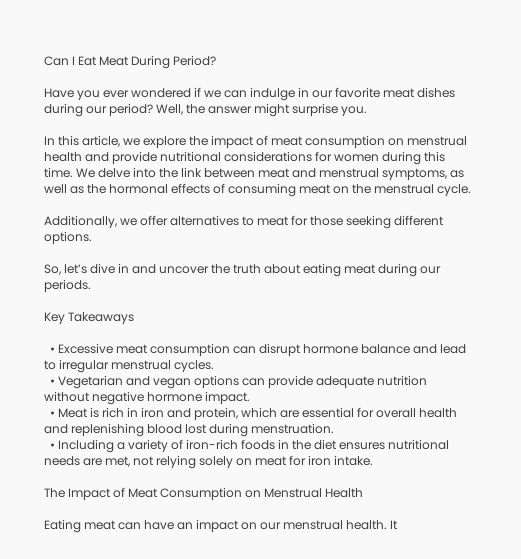Can I Eat Meat During Period?

Have you ever wondered if we can indulge in our favorite meat dishes during our period? Well, the answer might surprise you.

In this article, we explore the impact of meat consumption on menstrual health and provide nutritional considerations for women during this time. We delve into the link between meat and menstrual symptoms, as well as the hormonal effects of consuming meat on the menstrual cycle.

Additionally, we offer alternatives to meat for those seeking different options.

So, let’s dive in and uncover the truth about eating meat during our periods.

Key Takeaways

  • Excessive meat consumption can disrupt hormone balance and lead to irregular menstrual cycles.
  • Vegetarian and vegan options can provide adequate nutrition without negative hormone impact.
  • Meat is rich in iron and protein, which are essential for overall health and replenishing blood lost during menstruation.
  • Including a variety of iron-rich foods in the diet ensures nutritional needs are met, not relying solely on meat for iron intake.

The Impact of Meat Consumption on Menstrual Health

Eating meat can have an impact on our menstrual health. It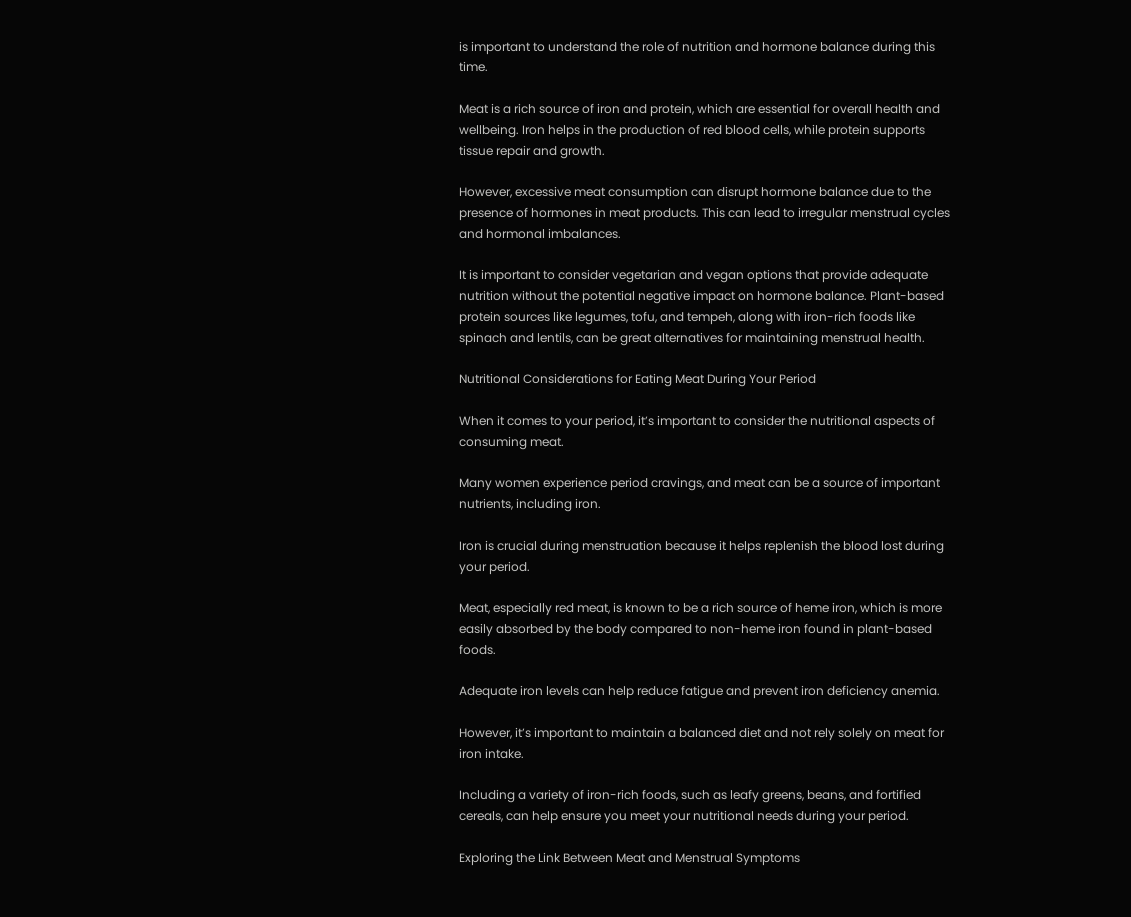is important to understand the role of nutrition and hormone balance during this time.

Meat is a rich source of iron and protein, which are essential for overall health and wellbeing. Iron helps in the production of red blood cells, while protein supports tissue repair and growth.

However, excessive meat consumption can disrupt hormone balance due to the presence of hormones in meat products. This can lead to irregular menstrual cycles and hormonal imbalances.

It is important to consider vegetarian and vegan options that provide adequate nutrition without the potential negative impact on hormone balance. Plant-based protein sources like legumes, tofu, and tempeh, along with iron-rich foods like spinach and lentils, can be great alternatives for maintaining menstrual health.

Nutritional Considerations for Eating Meat During Your Period

When it comes to your period, it’s important to consider the nutritional aspects of consuming meat.

Many women experience period cravings, and meat can be a source of important nutrients, including iron.

Iron is crucial during menstruation because it helps replenish the blood lost during your period.

Meat, especially red meat, is known to be a rich source of heme iron, which is more easily absorbed by the body compared to non-heme iron found in plant-based foods.

Adequate iron levels can help reduce fatigue and prevent iron deficiency anemia.

However, it’s important to maintain a balanced diet and not rely solely on meat for iron intake.

Including a variety of iron-rich foods, such as leafy greens, beans, and fortified cereals, can help ensure you meet your nutritional needs during your period.

Exploring the Link Between Meat and Menstrual Symptoms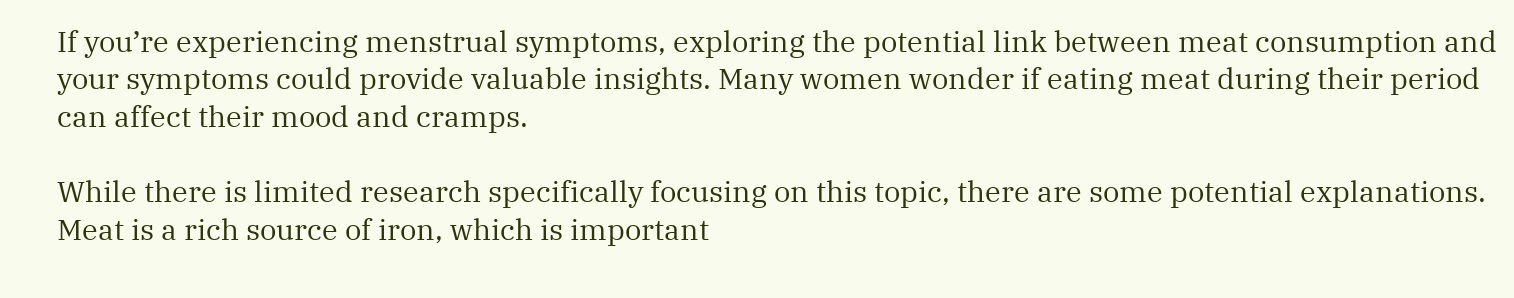If you’re experiencing menstrual symptoms, exploring the potential link between meat consumption and your symptoms could provide valuable insights. Many women wonder if eating meat during their period can affect their mood and cramps.

While there is limited research specifically focusing on this topic, there are some potential explanations. Meat is a rich source of iron, which is important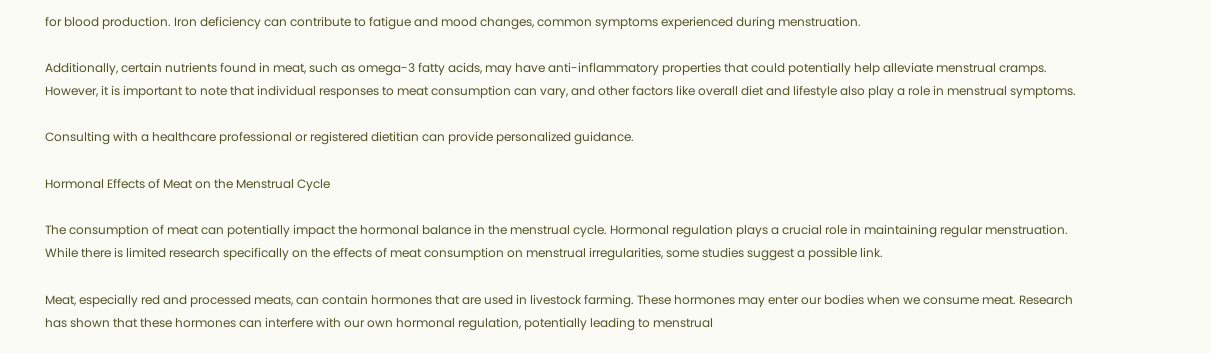for blood production. Iron deficiency can contribute to fatigue and mood changes, common symptoms experienced during menstruation.

Additionally, certain nutrients found in meat, such as omega-3 fatty acids, may have anti-inflammatory properties that could potentially help alleviate menstrual cramps. However, it is important to note that individual responses to meat consumption can vary, and other factors like overall diet and lifestyle also play a role in menstrual symptoms.

Consulting with a healthcare professional or registered dietitian can provide personalized guidance.

Hormonal Effects of Meat on the Menstrual Cycle

The consumption of meat can potentially impact the hormonal balance in the menstrual cycle. Hormonal regulation plays a crucial role in maintaining regular menstruation. While there is limited research specifically on the effects of meat consumption on menstrual irregularities, some studies suggest a possible link.

Meat, especially red and processed meats, can contain hormones that are used in livestock farming. These hormones may enter our bodies when we consume meat. Research has shown that these hormones can interfere with our own hormonal regulation, potentially leading to menstrual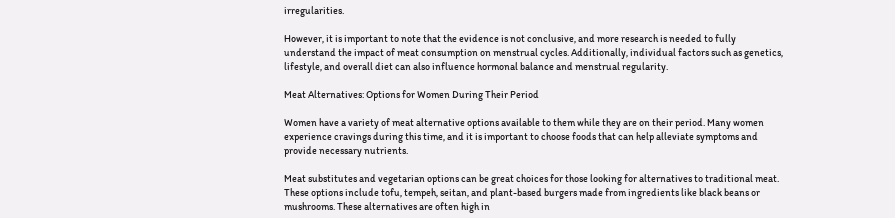irregularities.

However, it is important to note that the evidence is not conclusive, and more research is needed to fully understand the impact of meat consumption on menstrual cycles. Additionally, individual factors such as genetics, lifestyle, and overall diet can also influence hormonal balance and menstrual regularity.

Meat Alternatives: Options for Women During Their Period

Women have a variety of meat alternative options available to them while they are on their period. Many women experience cravings during this time, and it is important to choose foods that can help alleviate symptoms and provide necessary nutrients.

Meat substitutes and vegetarian options can be great choices for those looking for alternatives to traditional meat. These options include tofu, tempeh, seitan, and plant-based burgers made from ingredients like black beans or mushrooms. These alternatives are often high in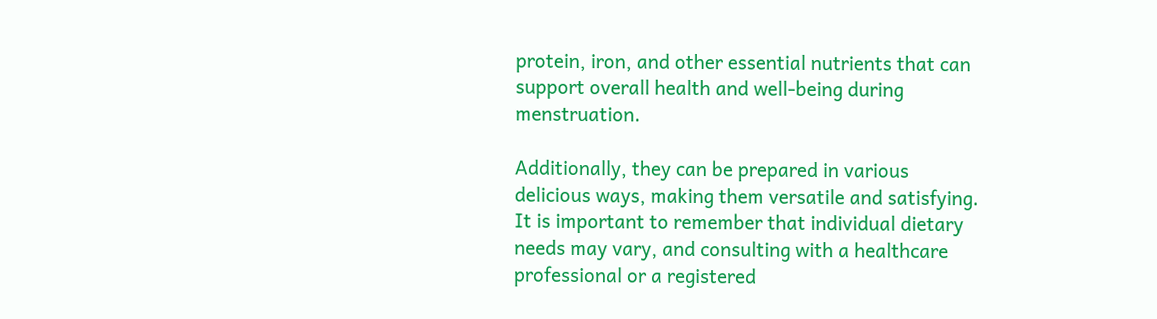protein, iron, and other essential nutrients that can support overall health and well-being during menstruation.

Additionally, they can be prepared in various delicious ways, making them versatile and satisfying. It is important to remember that individual dietary needs may vary, and consulting with a healthcare professional or a registered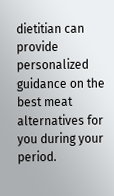dietitian can provide personalized guidance on the best meat alternatives for you during your period.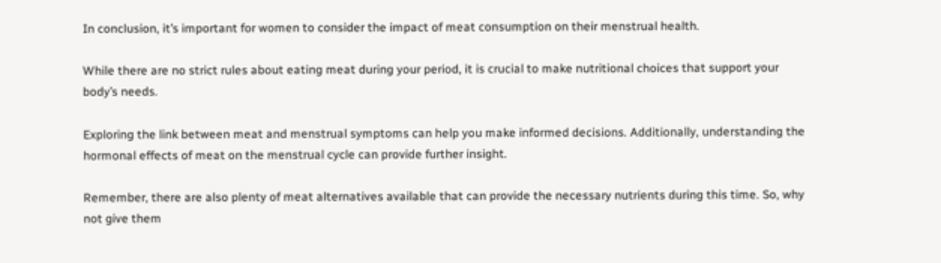In conclusion, it’s important for women to consider the impact of meat consumption on their menstrual health.

While there are no strict rules about eating meat during your period, it is crucial to make nutritional choices that support your body’s needs.

Exploring the link between meat and menstrual symptoms can help you make informed decisions. Additionally, understanding the hormonal effects of meat on the menstrual cycle can provide further insight.

Remember, there are also plenty of meat alternatives available that can provide the necessary nutrients during this time. So, why not give them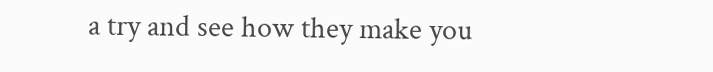a try and see how they make you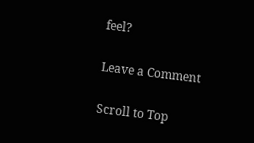feel?

Leave a Comment

Scroll to Top